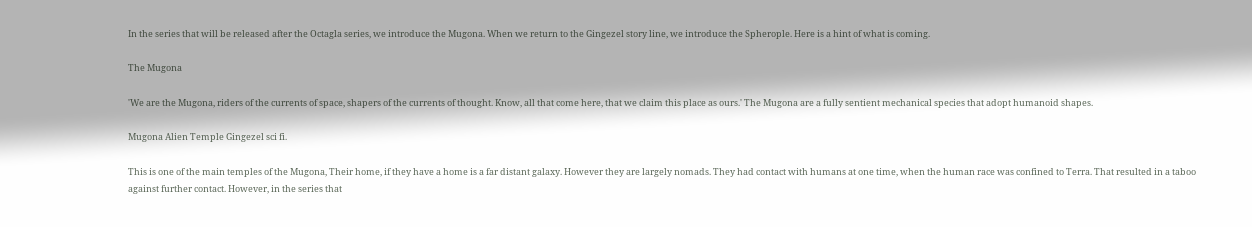In the series that will be released after the Octagla series, we introduce the Mugona. When we return to the Gingezel story line, we introduce the Spherople. Here is a hint of what is coming.

The Mugona

'We are the Mugona, riders of the currents of space, shapers of the currents of thought. Know, all that come here, that we claim this place as ours.' The Mugona are a fully sentient mechanical species that adopt humanoid shapes.

Mugona Alien Temple Gingezel sci fi.

This is one of the main temples of the Mugona, Their home, if they have a home is a far distant galaxy. However they are largely nomads. They had contact with humans at one time, when the human race was confined to Terra. That resulted in a taboo against further contact. However, in the series that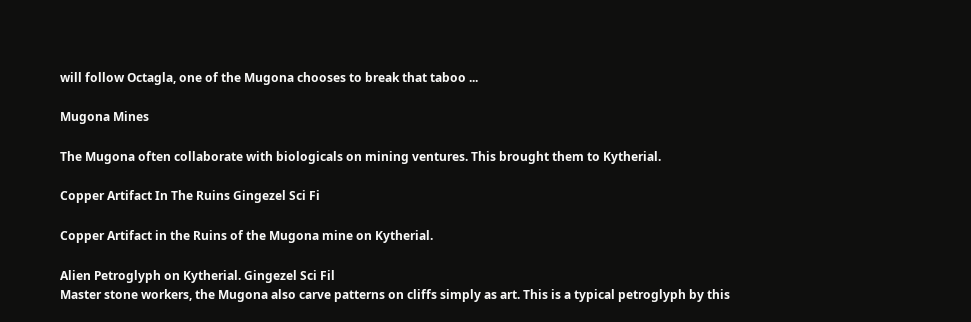will follow Octagla, one of the Mugona chooses to break that taboo ...

Mugona Mines

The Mugona often collaborate with biologicals on mining ventures. This brought them to Kytherial.

Copper Artifact In The Ruins Gingezel Sci Fi

Copper Artifact in the Ruins of the Mugona mine on Kytherial.

Alien Petroglyph on Kytherial. Gingezel Sci Fil
Master stone workers, the Mugona also carve patterns on cliffs simply as art. This is a typical petroglyph by this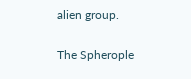alien group.

The Spherople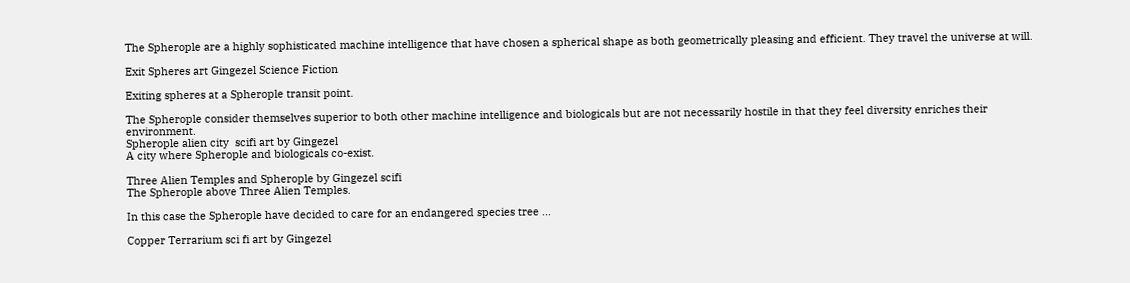The Spherople are a highly sophisticated machine intelligence that have chosen a spherical shape as both geometrically pleasing and efficient. They travel the universe at will.

Exit Spheres art Gingezel Science Fiction

Exiting spheres at a Spherople transit point.

The Spherople consider themselves superior to both other machine intelligence and biologicals but are not necessarily hostile in that they feel diversity enriches their environment.
Spherople alien city  scifi art by Gingezel
A city where Spherople and biologicals co-exist.

Three Alien Temples and Spherople by Gingezel scifi
The Spherople above Three Alien Temples.

In this case the Spherople have decided to care for an endangered species tree ...

Copper Terrarium sci fi art by Gingezel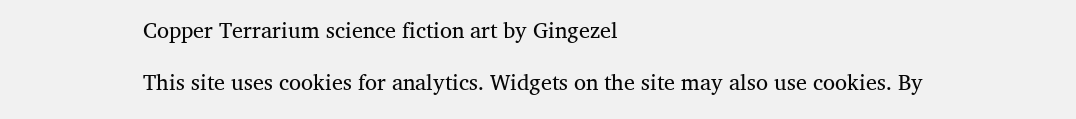Copper Terrarium science fiction art by Gingezel

This site uses cookies for analytics. Widgets on the site may also use cookies. By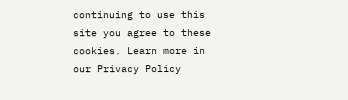continuing to use this site you agree to these cookies. Learn more in our Privacy Policy